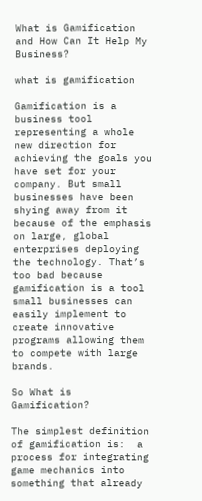What is Gamification and How Can It Help My Business?

what is gamification

Gamification is a business tool representing a whole new direction for achieving the goals you have set for your company. But small businesses have been shying away from it because of the emphasis on large, global enterprises deploying the technology. That’s too bad because gamification is a tool small businesses can easily implement to create innovative programs allowing them to compete with large brands.

So What is Gamification?

The simplest definition of gamification is:  a process for integrating game mechanics into something that already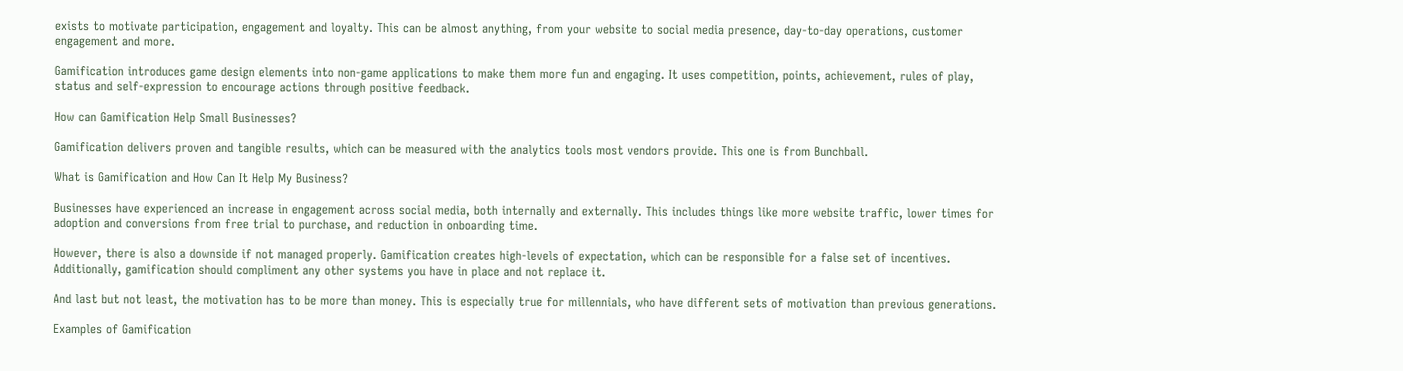exists to motivate participation, engagement and loyalty. This can be almost anything, from your website to social media presence, day-to-day operations, customer engagement and more.

Gamification introduces game design elements into non-game applications to make them more fun and engaging. It uses competition, points, achievement, rules of play, status and self-expression to encourage actions through positive feedback.

How can Gamification Help Small Businesses?

Gamification delivers proven and tangible results, which can be measured with the analytics tools most vendors provide. This one is from Bunchball.

What is Gamification and How Can It Help My Business?

Businesses have experienced an increase in engagement across social media, both internally and externally. This includes things like more website traffic, lower times for adoption and conversions from free trial to purchase, and reduction in onboarding time.

However, there is also a downside if not managed properly. Gamification creates high-levels of expectation, which can be responsible for a false set of incentives. Additionally, gamification should compliment any other systems you have in place and not replace it.

And last but not least, the motivation has to be more than money. This is especially true for millennials, who have different sets of motivation than previous generations.

Examples of Gamification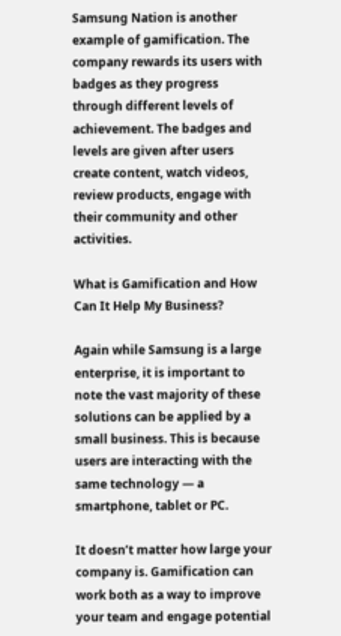Samsung Nation is another example of gamification. The company rewards its users with badges as they progress through different levels of achievement. The badges and levels are given after users create content, watch videos, review products, engage with their community and other activities.

What is Gamification and How Can It Help My Business?

Again while Samsung is a large enterprise, it is important to note the vast majority of these solutions can be applied by a small business. This is because users are interacting with the same technology — a smartphone, tablet or PC.

It doesn’t matter how large your company is. Gamification can work both as a way to improve your team and engage potential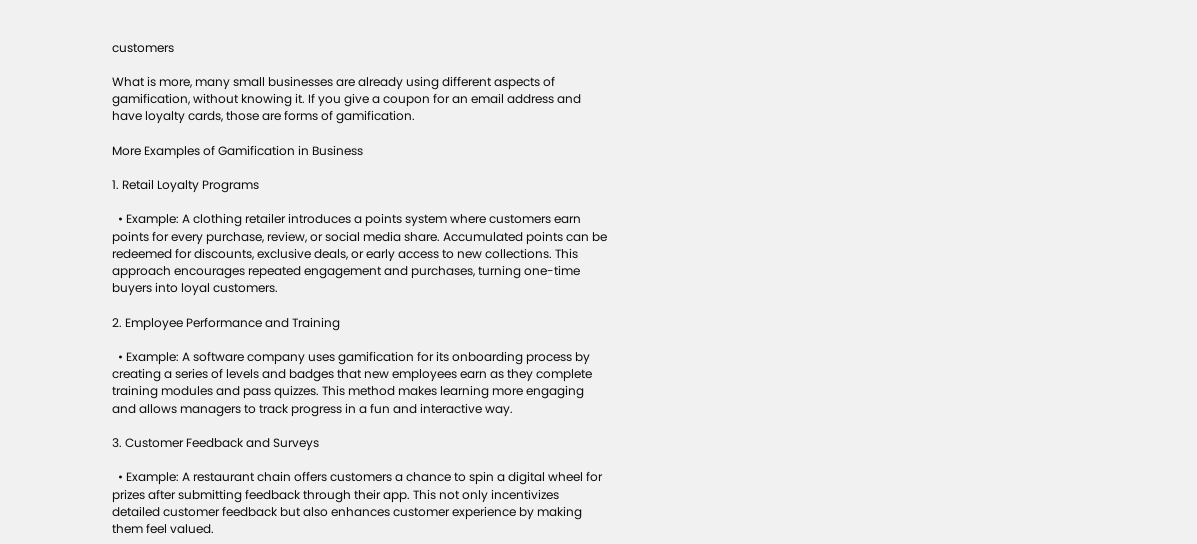customers

What is more, many small businesses are already using different aspects of gamification, without knowing it. If you give a coupon for an email address and have loyalty cards, those are forms of gamification.

More Examples of Gamification in Business

1. Retail Loyalty Programs

  • Example: A clothing retailer introduces a points system where customers earn points for every purchase, review, or social media share. Accumulated points can be redeemed for discounts, exclusive deals, or early access to new collections. This approach encourages repeated engagement and purchases, turning one-time buyers into loyal customers.

2. Employee Performance and Training

  • Example: A software company uses gamification for its onboarding process by creating a series of levels and badges that new employees earn as they complete training modules and pass quizzes. This method makes learning more engaging and allows managers to track progress in a fun and interactive way.

3. Customer Feedback and Surveys

  • Example: A restaurant chain offers customers a chance to spin a digital wheel for prizes after submitting feedback through their app. This not only incentivizes detailed customer feedback but also enhances customer experience by making them feel valued.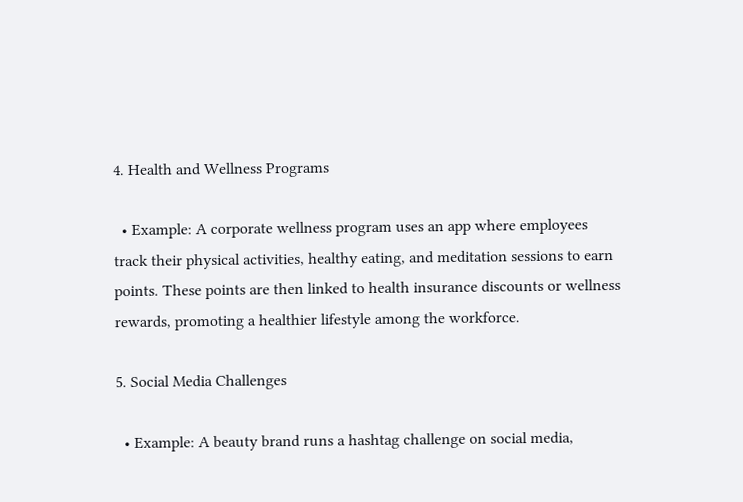4. Health and Wellness Programs

  • Example: A corporate wellness program uses an app where employees track their physical activities, healthy eating, and meditation sessions to earn points. These points are then linked to health insurance discounts or wellness rewards, promoting a healthier lifestyle among the workforce.

5. Social Media Challenges

  • Example: A beauty brand runs a hashtag challenge on social media,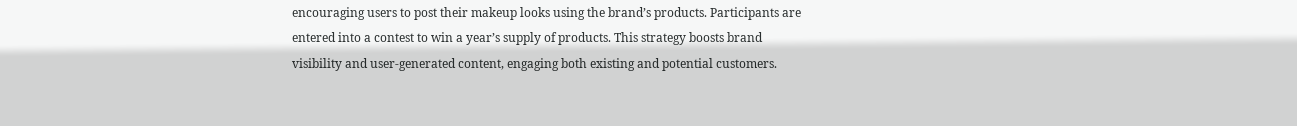encouraging users to post their makeup looks using the brand’s products. Participants are entered into a contest to win a year’s supply of products. This strategy boosts brand visibility and user-generated content, engaging both existing and potential customers.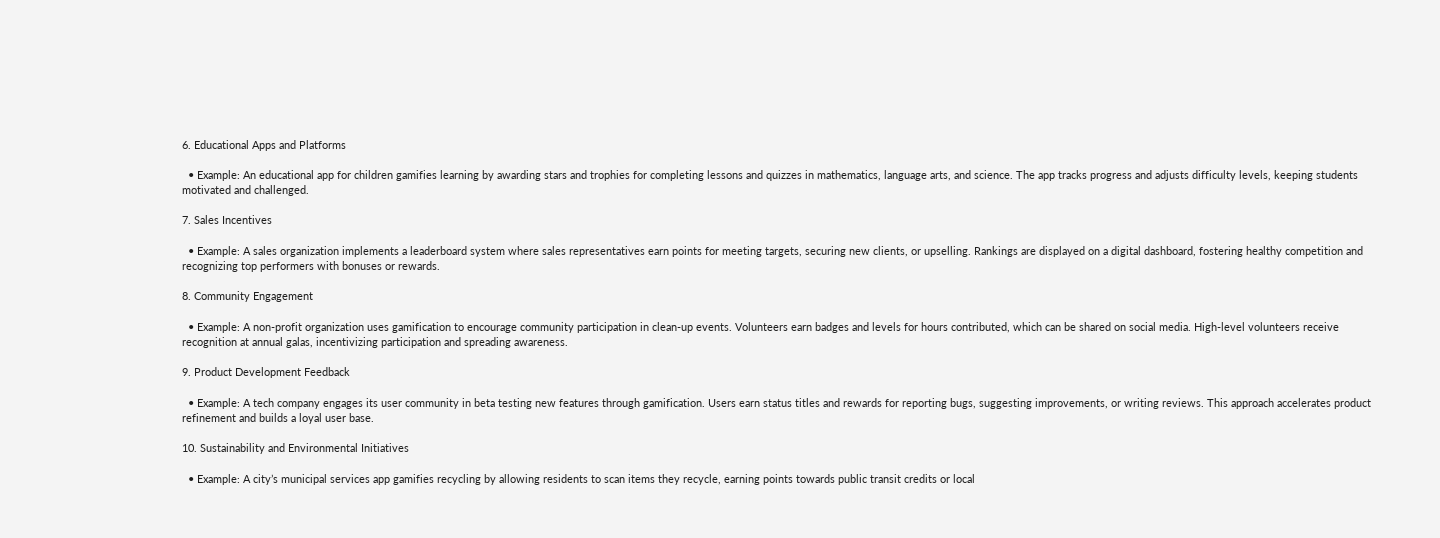6. Educational Apps and Platforms

  • Example: An educational app for children gamifies learning by awarding stars and trophies for completing lessons and quizzes in mathematics, language arts, and science. The app tracks progress and adjusts difficulty levels, keeping students motivated and challenged.

7. Sales Incentives

  • Example: A sales organization implements a leaderboard system where sales representatives earn points for meeting targets, securing new clients, or upselling. Rankings are displayed on a digital dashboard, fostering healthy competition and recognizing top performers with bonuses or rewards.

8. Community Engagement

  • Example: A non-profit organization uses gamification to encourage community participation in clean-up events. Volunteers earn badges and levels for hours contributed, which can be shared on social media. High-level volunteers receive recognition at annual galas, incentivizing participation and spreading awareness.

9. Product Development Feedback

  • Example: A tech company engages its user community in beta testing new features through gamification. Users earn status titles and rewards for reporting bugs, suggesting improvements, or writing reviews. This approach accelerates product refinement and builds a loyal user base.

10. Sustainability and Environmental Initiatives

  • Example: A city’s municipal services app gamifies recycling by allowing residents to scan items they recycle, earning points towards public transit credits or local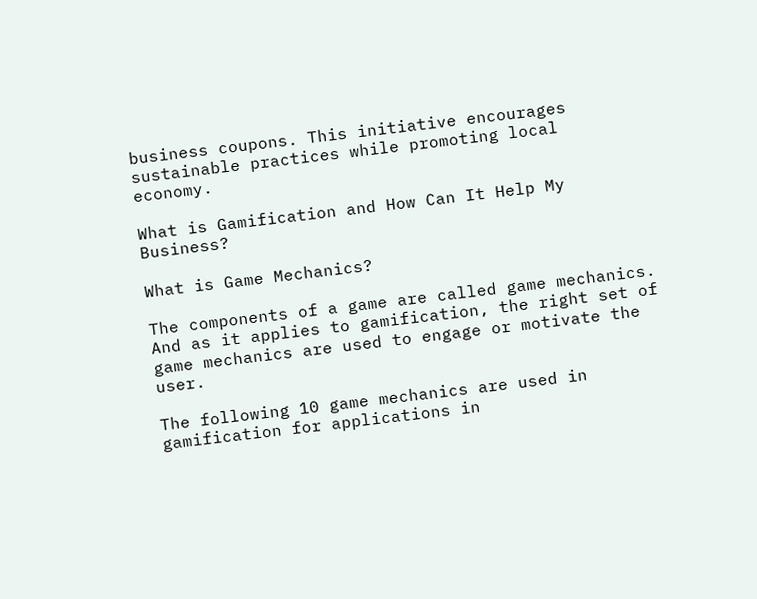business coupons. This initiative encourages sustainable practices while promoting local economy.

What is Gamification and How Can It Help My Business?

What is Game Mechanics?

The components of a game are called game mechanics. And as it applies to gamification, the right set of game mechanics are used to engage or motivate the user.

The following 10 game mechanics are used in gamification for applications in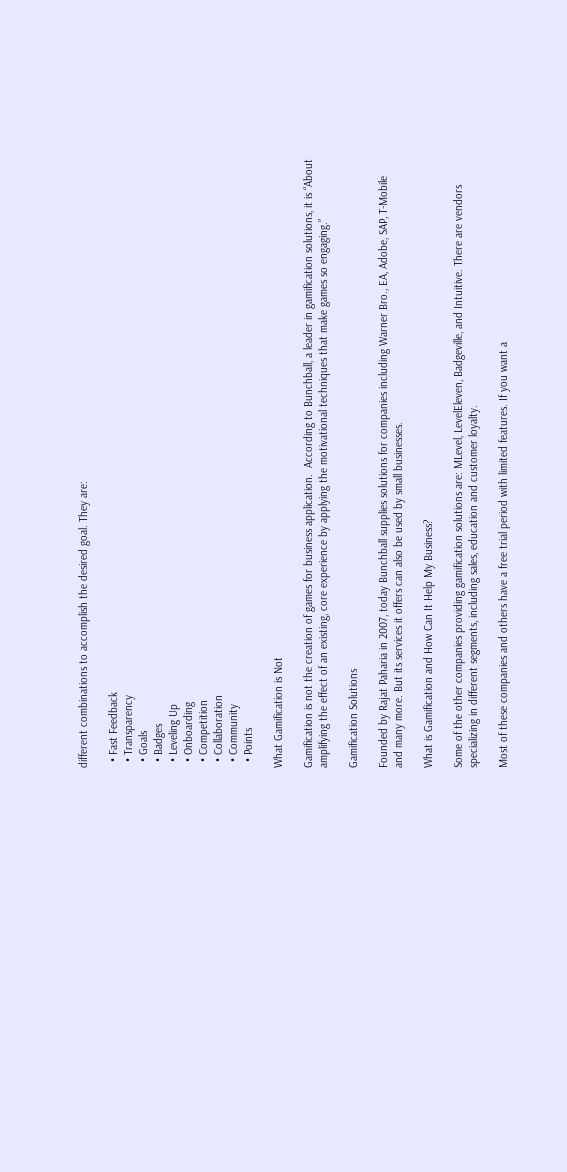different combinations to accomplish the desired goal. They are:

  • Fast Feedback
  • Transparency
  • Goals
  • Badges
  • Leveling Up
  • Onboarding
  • Competition
  • Collaboration
  • Community
  • Points

What Gamification is Not

Gamification is not the creation of games for business application.  According to Bunchball, a leader in gamification solutions, it is “About amplifying the effect of an existing, core experience by applying the motivational techniques that make games so engaging.”

Gamification Solutions

Founded by Rajat Paharia in 2007, today Bunchball supplies solutions for companies including Warner Bro., EA, Adobe, SAP, T-Mobile and many more. But its services it offers can also be used by small businesses.

What is Gamification and How Can It Help My Business?

Some of the other companies providing gamification solutions are: MLevel, LevelEleven, Badgeville, and Intuitive. There are vendors specializing in different segments, including sales, education and customer loyalty.

Most of these companies and others have a free trial period with limited features. If you want a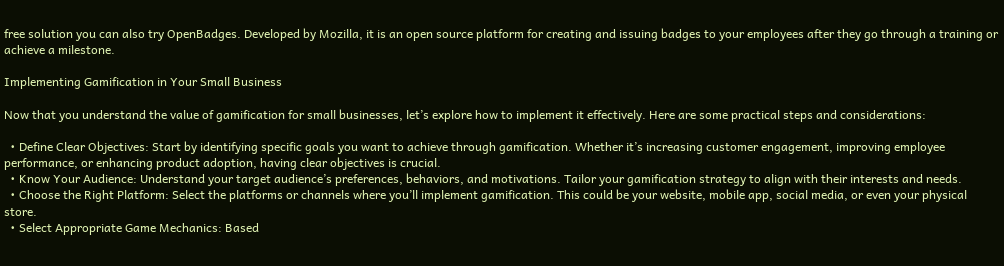free solution you can also try OpenBadges. Developed by Mozilla, it is an open source platform for creating and issuing badges to your employees after they go through a training or achieve a milestone.

Implementing Gamification in Your Small Business

Now that you understand the value of gamification for small businesses, let’s explore how to implement it effectively. Here are some practical steps and considerations:

  • Define Clear Objectives: Start by identifying specific goals you want to achieve through gamification. Whether it’s increasing customer engagement, improving employee performance, or enhancing product adoption, having clear objectives is crucial.
  • Know Your Audience: Understand your target audience’s preferences, behaviors, and motivations. Tailor your gamification strategy to align with their interests and needs.
  • Choose the Right Platform: Select the platforms or channels where you’ll implement gamification. This could be your website, mobile app, social media, or even your physical store.
  • Select Appropriate Game Mechanics: Based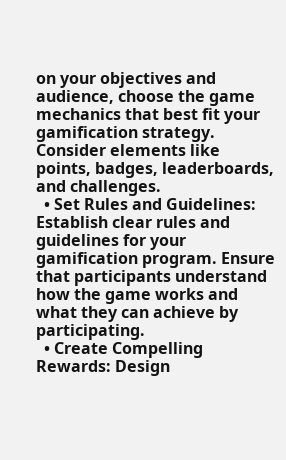on your objectives and audience, choose the game mechanics that best fit your gamification strategy. Consider elements like points, badges, leaderboards, and challenges.
  • Set Rules and Guidelines: Establish clear rules and guidelines for your gamification program. Ensure that participants understand how the game works and what they can achieve by participating.
  • Create Compelling Rewards: Design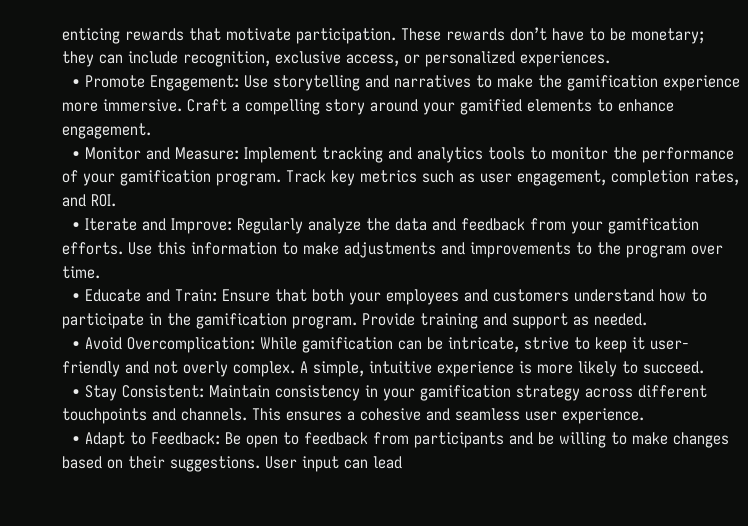enticing rewards that motivate participation. These rewards don’t have to be monetary; they can include recognition, exclusive access, or personalized experiences.
  • Promote Engagement: Use storytelling and narratives to make the gamification experience more immersive. Craft a compelling story around your gamified elements to enhance engagement.
  • Monitor and Measure: Implement tracking and analytics tools to monitor the performance of your gamification program. Track key metrics such as user engagement, completion rates, and ROI.
  • Iterate and Improve: Regularly analyze the data and feedback from your gamification efforts. Use this information to make adjustments and improvements to the program over time.
  • Educate and Train: Ensure that both your employees and customers understand how to participate in the gamification program. Provide training and support as needed.
  • Avoid Overcomplication: While gamification can be intricate, strive to keep it user-friendly and not overly complex. A simple, intuitive experience is more likely to succeed.
  • Stay Consistent: Maintain consistency in your gamification strategy across different touchpoints and channels. This ensures a cohesive and seamless user experience.
  • Adapt to Feedback: Be open to feedback from participants and be willing to make changes based on their suggestions. User input can lead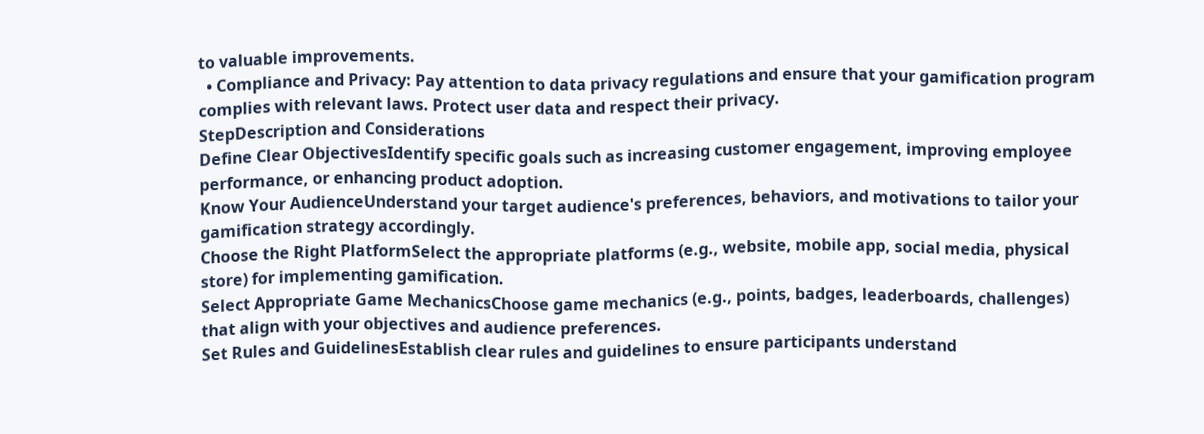to valuable improvements.
  • Compliance and Privacy: Pay attention to data privacy regulations and ensure that your gamification program complies with relevant laws. Protect user data and respect their privacy.
StepDescription and Considerations
Define Clear ObjectivesIdentify specific goals such as increasing customer engagement, improving employee performance, or enhancing product adoption.
Know Your AudienceUnderstand your target audience's preferences, behaviors, and motivations to tailor your gamification strategy accordingly.
Choose the Right PlatformSelect the appropriate platforms (e.g., website, mobile app, social media, physical store) for implementing gamification.
Select Appropriate Game MechanicsChoose game mechanics (e.g., points, badges, leaderboards, challenges) that align with your objectives and audience preferences.
Set Rules and GuidelinesEstablish clear rules and guidelines to ensure participants understand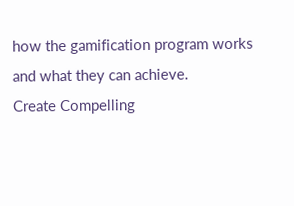how the gamification program works and what they can achieve.
Create Compelling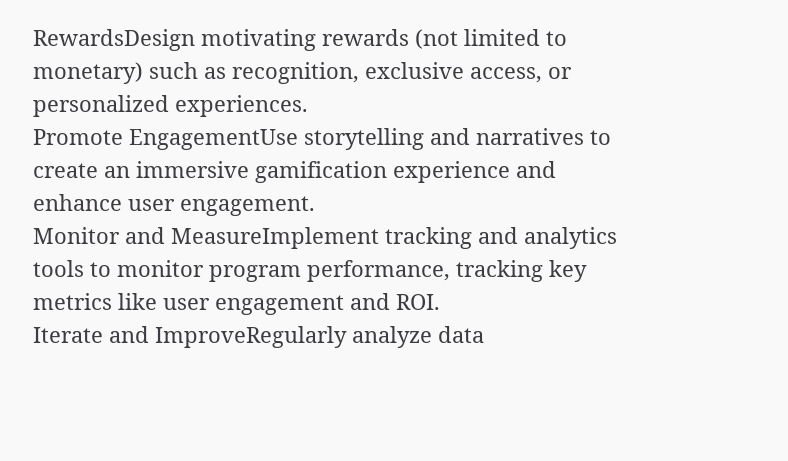RewardsDesign motivating rewards (not limited to monetary) such as recognition, exclusive access, or personalized experiences.
Promote EngagementUse storytelling and narratives to create an immersive gamification experience and enhance user engagement.
Monitor and MeasureImplement tracking and analytics tools to monitor program performance, tracking key metrics like user engagement and ROI.
Iterate and ImproveRegularly analyze data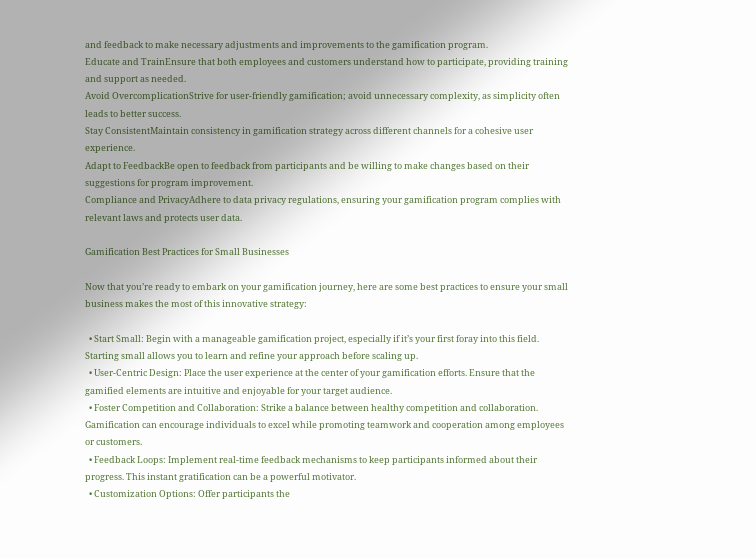and feedback to make necessary adjustments and improvements to the gamification program.
Educate and TrainEnsure that both employees and customers understand how to participate, providing training and support as needed.
Avoid OvercomplicationStrive for user-friendly gamification; avoid unnecessary complexity, as simplicity often leads to better success.
Stay ConsistentMaintain consistency in gamification strategy across different channels for a cohesive user experience.
Adapt to FeedbackBe open to feedback from participants and be willing to make changes based on their suggestions for program improvement.
Compliance and PrivacyAdhere to data privacy regulations, ensuring your gamification program complies with relevant laws and protects user data.

Gamification Best Practices for Small Businesses

Now that you’re ready to embark on your gamification journey, here are some best practices to ensure your small business makes the most of this innovative strategy:

  • Start Small: Begin with a manageable gamification project, especially if it’s your first foray into this field. Starting small allows you to learn and refine your approach before scaling up.
  • User-Centric Design: Place the user experience at the center of your gamification efforts. Ensure that the gamified elements are intuitive and enjoyable for your target audience.
  • Foster Competition and Collaboration: Strike a balance between healthy competition and collaboration. Gamification can encourage individuals to excel while promoting teamwork and cooperation among employees or customers.
  • Feedback Loops: Implement real-time feedback mechanisms to keep participants informed about their progress. This instant gratification can be a powerful motivator.
  • Customization Options: Offer participants the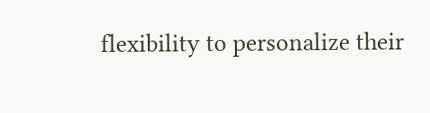flexibility to personalize their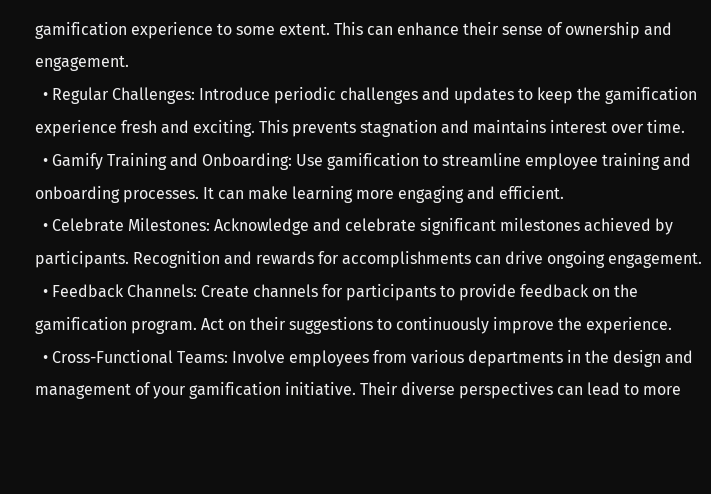gamification experience to some extent. This can enhance their sense of ownership and engagement.
  • Regular Challenges: Introduce periodic challenges and updates to keep the gamification experience fresh and exciting. This prevents stagnation and maintains interest over time.
  • Gamify Training and Onboarding: Use gamification to streamline employee training and onboarding processes. It can make learning more engaging and efficient.
  • Celebrate Milestones: Acknowledge and celebrate significant milestones achieved by participants. Recognition and rewards for accomplishments can drive ongoing engagement.
  • Feedback Channels: Create channels for participants to provide feedback on the gamification program. Act on their suggestions to continuously improve the experience.
  • Cross-Functional Teams: Involve employees from various departments in the design and management of your gamification initiative. Their diverse perspectives can lead to more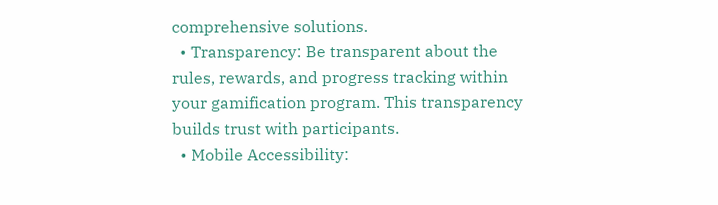comprehensive solutions.
  • Transparency: Be transparent about the rules, rewards, and progress tracking within your gamification program. This transparency builds trust with participants.
  • Mobile Accessibility: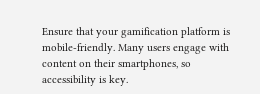Ensure that your gamification platform is mobile-friendly. Many users engage with content on their smartphones, so accessibility is key.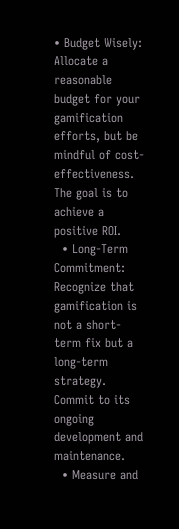• Budget Wisely: Allocate a reasonable budget for your gamification efforts, but be mindful of cost-effectiveness. The goal is to achieve a positive ROI.
  • Long-Term Commitment: Recognize that gamification is not a short-term fix but a long-term strategy. Commit to its ongoing development and maintenance.
  • Measure and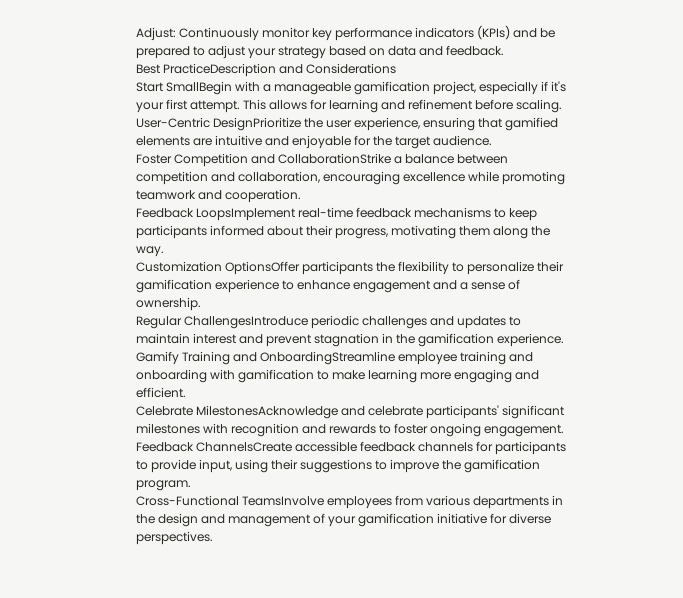Adjust: Continuously monitor key performance indicators (KPIs) and be prepared to adjust your strategy based on data and feedback.
Best PracticeDescription and Considerations
Start SmallBegin with a manageable gamification project, especially if it's your first attempt. This allows for learning and refinement before scaling.
User-Centric DesignPrioritize the user experience, ensuring that gamified elements are intuitive and enjoyable for the target audience.
Foster Competition and CollaborationStrike a balance between competition and collaboration, encouraging excellence while promoting teamwork and cooperation.
Feedback LoopsImplement real-time feedback mechanisms to keep participants informed about their progress, motivating them along the way.
Customization OptionsOffer participants the flexibility to personalize their gamification experience to enhance engagement and a sense of ownership.
Regular ChallengesIntroduce periodic challenges and updates to maintain interest and prevent stagnation in the gamification experience.
Gamify Training and OnboardingStreamline employee training and onboarding with gamification to make learning more engaging and efficient.
Celebrate MilestonesAcknowledge and celebrate participants' significant milestones with recognition and rewards to foster ongoing engagement.
Feedback ChannelsCreate accessible feedback channels for participants to provide input, using their suggestions to improve the gamification program.
Cross-Functional TeamsInvolve employees from various departments in the design and management of your gamification initiative for diverse perspectives.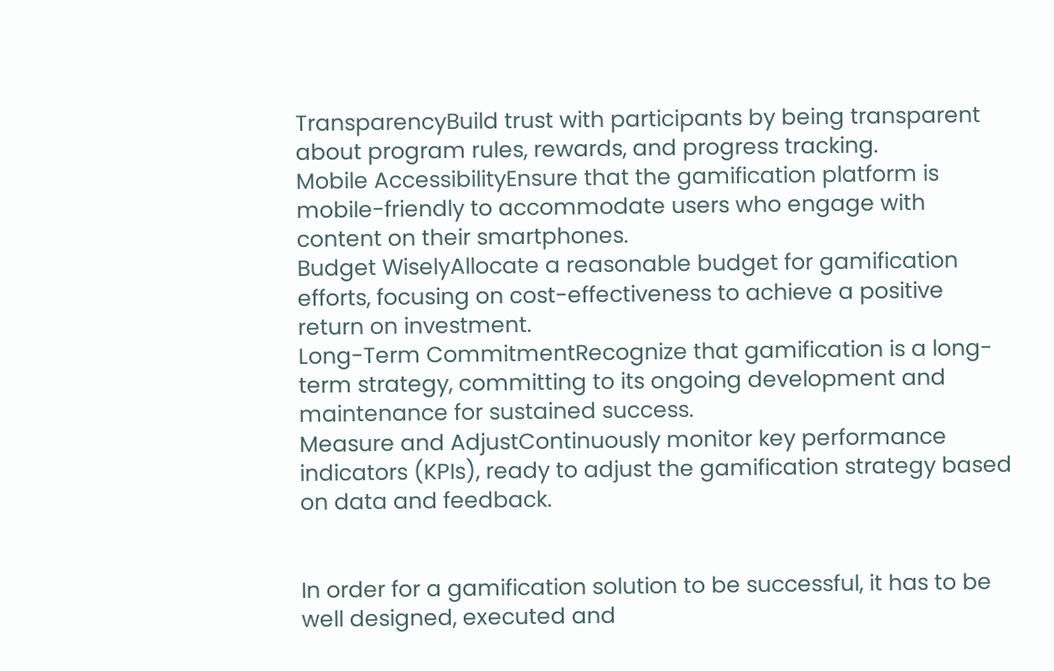TransparencyBuild trust with participants by being transparent about program rules, rewards, and progress tracking.
Mobile AccessibilityEnsure that the gamification platform is mobile-friendly to accommodate users who engage with content on their smartphones.
Budget WiselyAllocate a reasonable budget for gamification efforts, focusing on cost-effectiveness to achieve a positive return on investment.
Long-Term CommitmentRecognize that gamification is a long-term strategy, committing to its ongoing development and maintenance for sustained success.
Measure and AdjustContinuously monitor key performance indicators (KPIs), ready to adjust the gamification strategy based on data and feedback.


In order for a gamification solution to be successful, it has to be well designed, executed and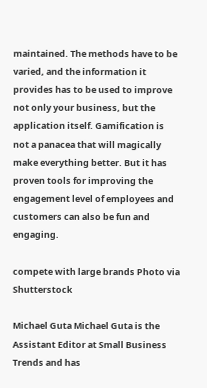maintained. The methods have to be varied, and the information it provides has to be used to improve not only your business, but the application itself. Gamification is not a panacea that will magically make everything better. But it has proven tools for improving the engagement level of employees and customers can also be fun and engaging.

compete with large brands Photo via Shutterstock

Michael Guta Michael Guta is the Assistant Editor at Small Business Trends and has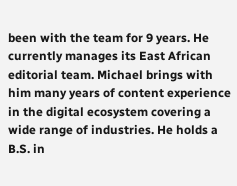been with the team for 9 years. He currently manages its East African editorial team. Michael brings with him many years of content experience in the digital ecosystem covering a wide range of industries. He holds a B.S. in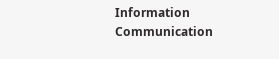Information Communication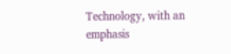Technology, with an emphasis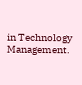in Technology Management.